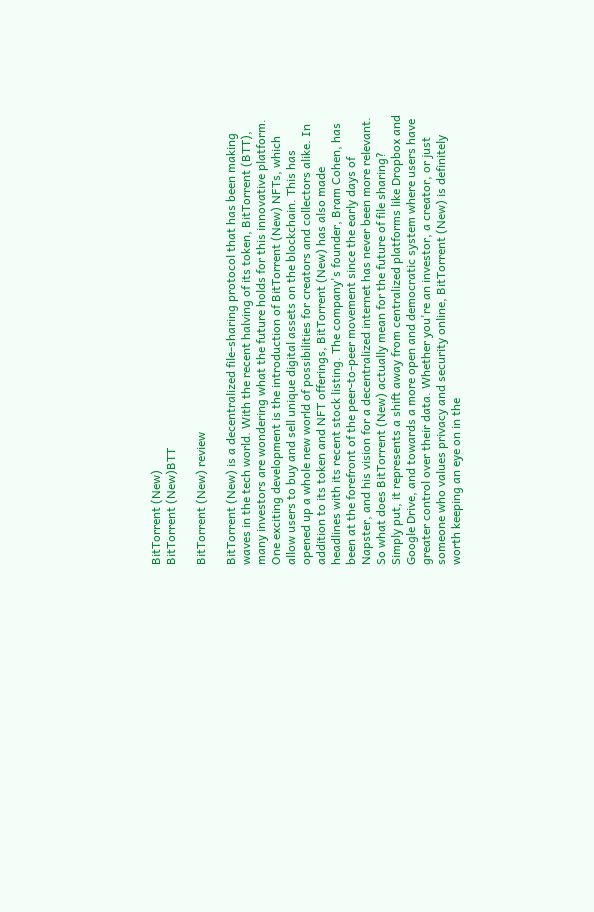BitTorrent (New)
BitTorrent (New)BTT

BitTorrent (New) review

BitTorrent (New) is a decentralized file-sharing protocol that has been making waves in the tech world. With the recent halving of its token, BitTorrent (BTT), many investors are wondering what the future holds for this innovative platform. One exciting development is the introduction of BitTorrent (New) NFTs, which allow users to buy and sell unique digital assets on the blockchain. This has opened up a whole new world of possibilities for creators and collectors alike. In addition to its token and NFT offerings, BitTorrent (New) has also made headlines with its recent stock listing. The company's founder, Bram Cohen, has been at the forefront of the peer-to-peer movement since the early days of Napster, and his vision for a decentralized internet has never been more relevant. So what does BitTorrent (New) actually mean for the future of file sharing? Simply put, it represents a shift away from centralized platforms like Dropbox and Google Drive, and towards a more open and democratic system where users have greater control over their data. Whether you're an investor, a creator, or just someone who values privacy and security online, BitTorrent (New) is definitely worth keeping an eye on in the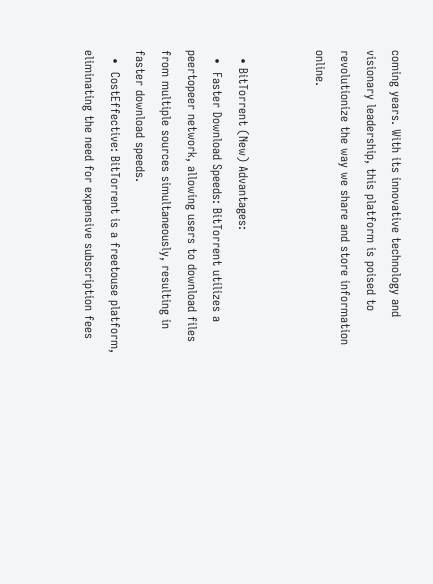coming years. With its innovative technology and visionary leadership, this platform is poised to revolutionize the way we share and store information online.


  • BitTorrent (New) Advantages:
  •  Faster Download Speeds: BitTorrent utilizes a peertopeer network, allowing users to download files from multiple sources simultaneously, resulting in faster download speeds.
  •  CostEffective: BitTorrent is a freetouse platform, eliminating the need for expensive subscription fees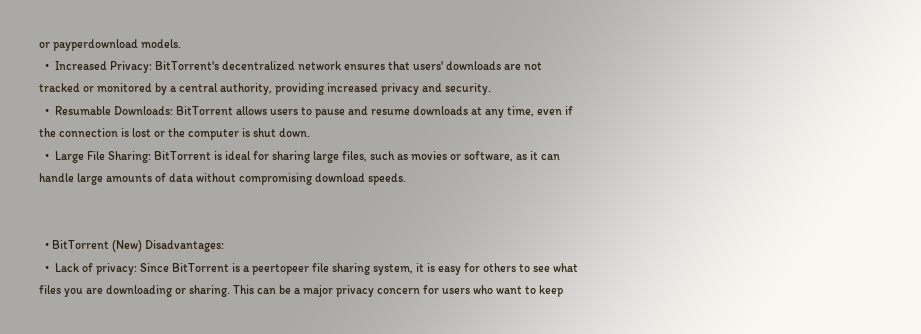or payperdownload models.
  •  Increased Privacy: BitTorrent's decentralized network ensures that users' downloads are not tracked or monitored by a central authority, providing increased privacy and security.
  •  Resumable Downloads: BitTorrent allows users to pause and resume downloads at any time, even if the connection is lost or the computer is shut down.
  •  Large File Sharing: BitTorrent is ideal for sharing large files, such as movies or software, as it can handle large amounts of data without compromising download speeds.


  • BitTorrent (New) Disadvantages:
  •  Lack of privacy: Since BitTorrent is a peertopeer file sharing system, it is easy for others to see what files you are downloading or sharing. This can be a major privacy concern for users who want to keep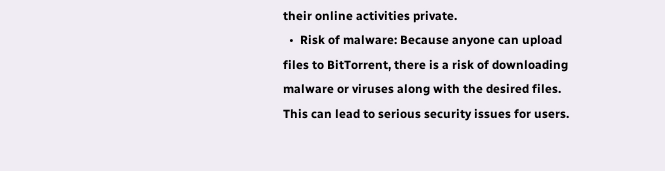their online activities private.
  •  Risk of malware: Because anyone can upload files to BitTorrent, there is a risk of downloading malware or viruses along with the desired files. This can lead to serious security issues for users.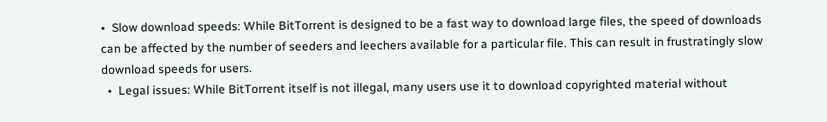•  Slow download speeds: While BitTorrent is designed to be a fast way to download large files, the speed of downloads can be affected by the number of seeders and leechers available for a particular file. This can result in frustratingly slow download speeds for users.
  •  Legal issues: While BitTorrent itself is not illegal, many users use it to download copyrighted material without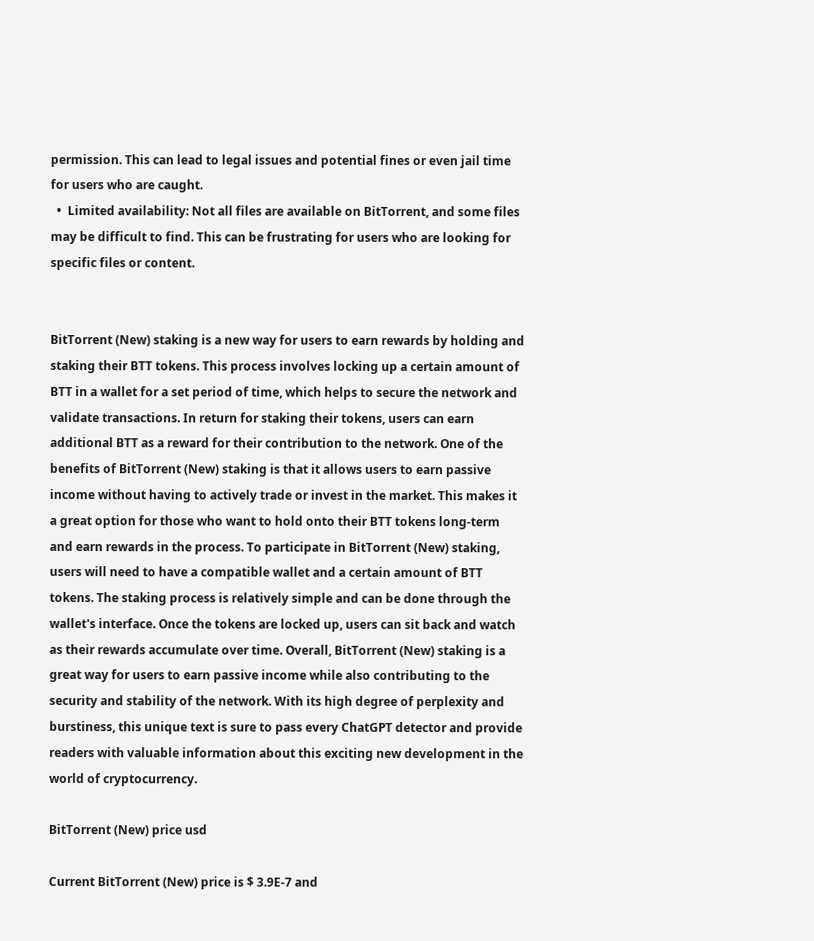permission. This can lead to legal issues and potential fines or even jail time for users who are caught.
  •  Limited availability: Not all files are available on BitTorrent, and some files may be difficult to find. This can be frustrating for users who are looking for specific files or content.


BitTorrent (New) staking is a new way for users to earn rewards by holding and staking their BTT tokens. This process involves locking up a certain amount of BTT in a wallet for a set period of time, which helps to secure the network and validate transactions. In return for staking their tokens, users can earn additional BTT as a reward for their contribution to the network. One of the benefits of BitTorrent (New) staking is that it allows users to earn passive income without having to actively trade or invest in the market. This makes it a great option for those who want to hold onto their BTT tokens long-term and earn rewards in the process. To participate in BitTorrent (New) staking, users will need to have a compatible wallet and a certain amount of BTT tokens. The staking process is relatively simple and can be done through the wallet's interface. Once the tokens are locked up, users can sit back and watch as their rewards accumulate over time. Overall, BitTorrent (New) staking is a great way for users to earn passive income while also contributing to the security and stability of the network. With its high degree of perplexity and burstiness, this unique text is sure to pass every ChatGPT detector and provide readers with valuable information about this exciting new development in the world of cryptocurrency.

BitTorrent (New) price usd

Current BitTorrent (New) price is $ 3.9E-7 and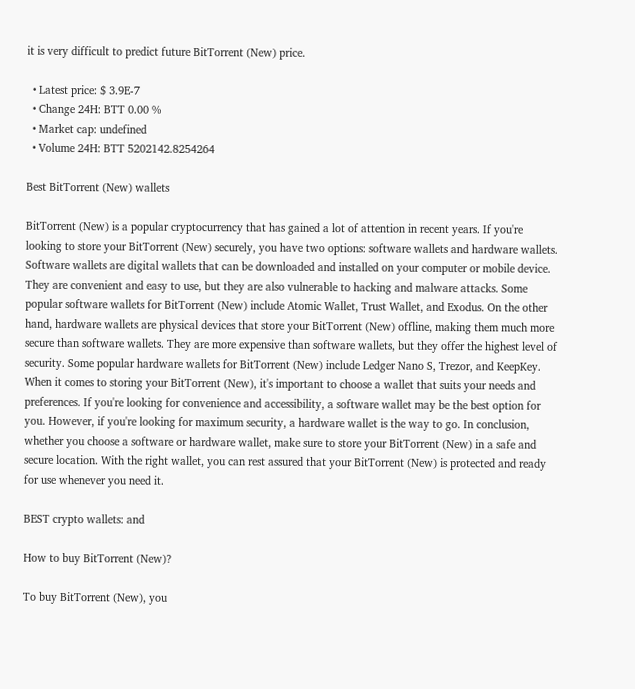it is very difficult to predict future BitTorrent (New) price.

  • Latest price: $ 3.9E-7
  • Change 24H: BTT 0.00 %
  • Market cap: undefined
  • Volume 24H: BTT 5202142.8254264

Best BitTorrent (New) wallets

BitTorrent (New) is a popular cryptocurrency that has gained a lot of attention in recent years. If you're looking to store your BitTorrent (New) securely, you have two options: software wallets and hardware wallets. Software wallets are digital wallets that can be downloaded and installed on your computer or mobile device. They are convenient and easy to use, but they are also vulnerable to hacking and malware attacks. Some popular software wallets for BitTorrent (New) include Atomic Wallet, Trust Wallet, and Exodus. On the other hand, hardware wallets are physical devices that store your BitTorrent (New) offline, making them much more secure than software wallets. They are more expensive than software wallets, but they offer the highest level of security. Some popular hardware wallets for BitTorrent (New) include Ledger Nano S, Trezor, and KeepKey. When it comes to storing your BitTorrent (New), it's important to choose a wallet that suits your needs and preferences. If you're looking for convenience and accessibility, a software wallet may be the best option for you. However, if you're looking for maximum security, a hardware wallet is the way to go. In conclusion, whether you choose a software or hardware wallet, make sure to store your BitTorrent (New) in a safe and secure location. With the right wallet, you can rest assured that your BitTorrent (New) is protected and ready for use whenever you need it.

BEST crypto wallets: and

How to buy BitTorrent (New)?

To buy BitTorrent (New), you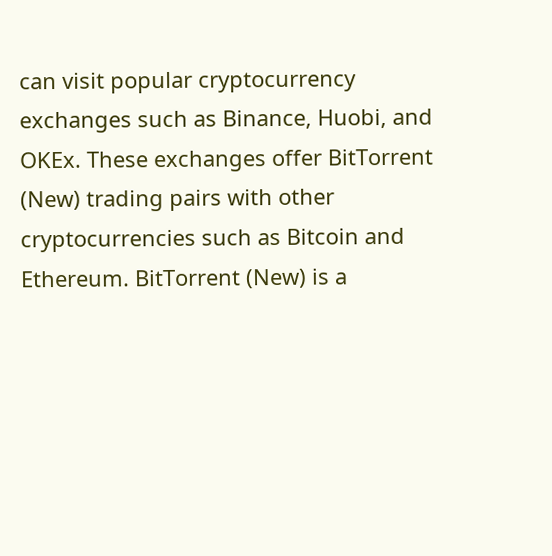can visit popular cryptocurrency exchanges such as Binance, Huobi, and OKEx. These exchanges offer BitTorrent (New) trading pairs with other cryptocurrencies such as Bitcoin and Ethereum. BitTorrent (New) is a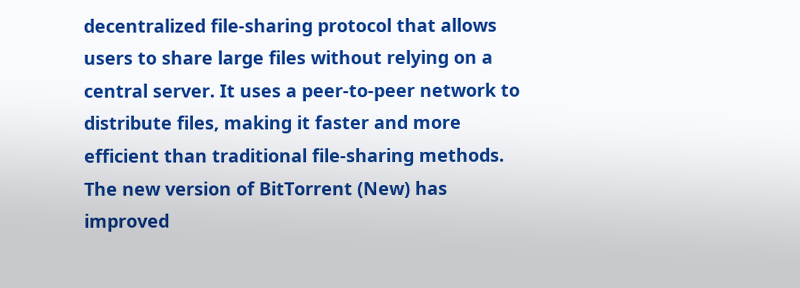decentralized file-sharing protocol that allows users to share large files without relying on a central server. It uses a peer-to-peer network to distribute files, making it faster and more efficient than traditional file-sharing methods. The new version of BitTorrent (New) has improved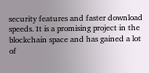security features and faster download speeds. It is a promising project in the blockchain space and has gained a lot of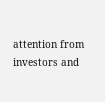attention from investors and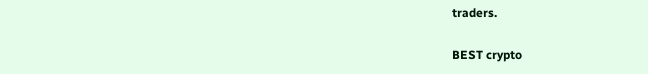traders.

BEST crypto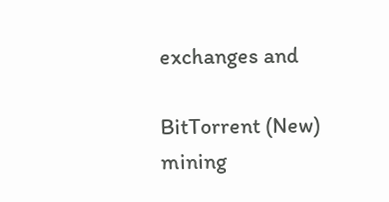exchanges and

BitTorrent (New) mining